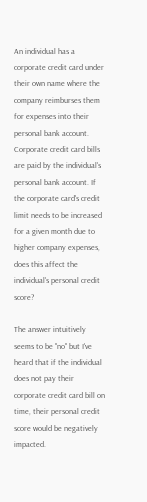An individual has a corporate credit card under their own name where the company reimburses them for expenses into their personal bank account. Corporate credit card bills are paid by the individual's personal bank account. If the corporate card's credit limit needs to be increased for a given month due to higher company expenses, does this affect the individual's personal credit score?

The answer intuitively seems to be "no" but I've heard that if the individual does not pay their corporate credit card bill on time, their personal credit score would be negatively impacted.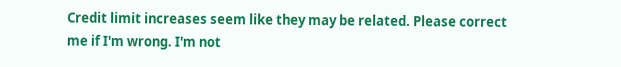Credit limit increases seem like they may be related. Please correct me if I'm wrong. I'm not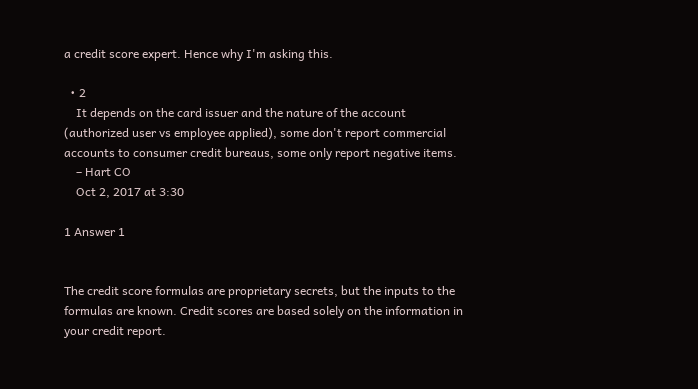a credit score expert. Hence why I'm asking this.

  • 2
    It depends on the card issuer and the nature of the account (authorized user vs employee applied), some don't report commercial accounts to consumer credit bureaus, some only report negative items.
    – Hart CO
    Oct 2, 2017 at 3:30

1 Answer 1


The credit score formulas are proprietary secrets, but the inputs to the formulas are known. Credit scores are based solely on the information in your credit report.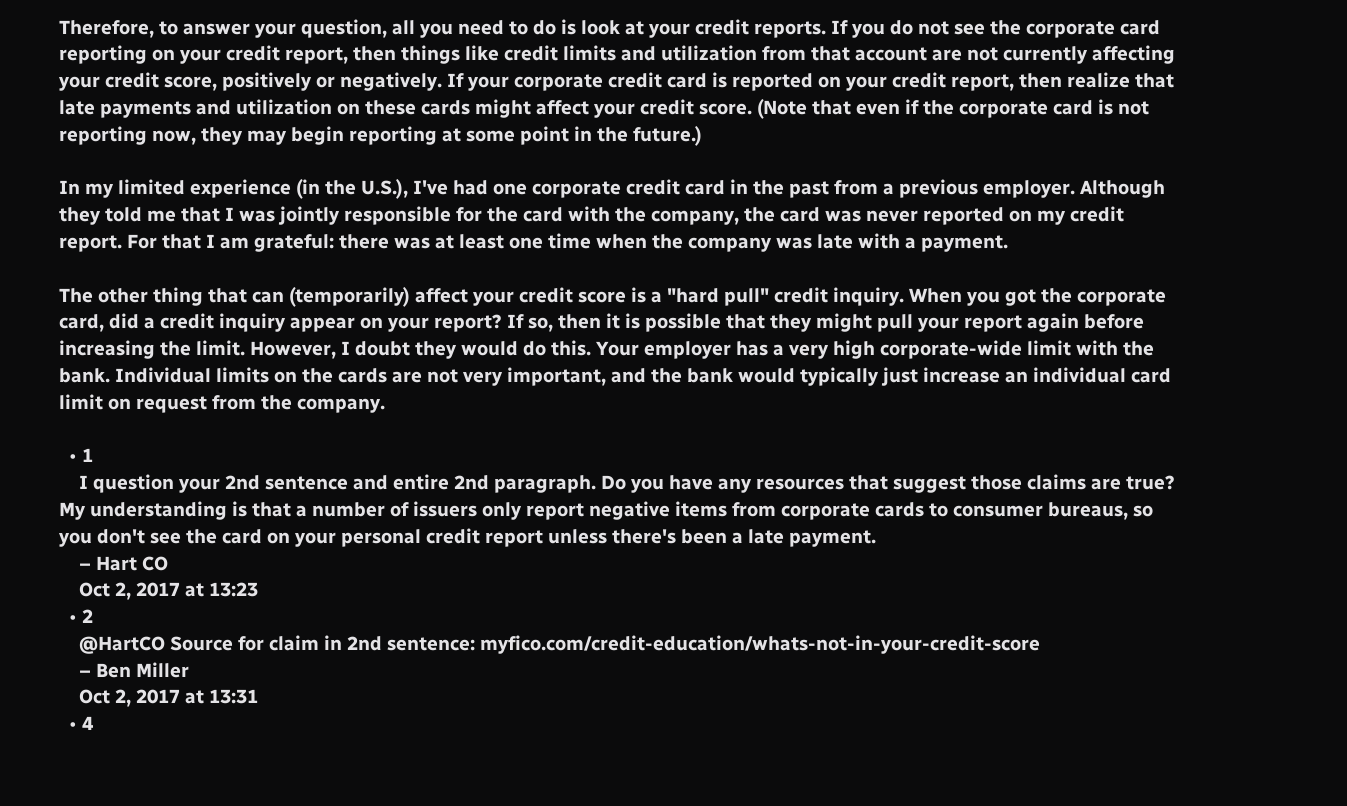Therefore, to answer your question, all you need to do is look at your credit reports. If you do not see the corporate card reporting on your credit report, then things like credit limits and utilization from that account are not currently affecting your credit score, positively or negatively. If your corporate credit card is reported on your credit report, then realize that late payments and utilization on these cards might affect your credit score. (Note that even if the corporate card is not reporting now, they may begin reporting at some point in the future.)

In my limited experience (in the U.S.), I've had one corporate credit card in the past from a previous employer. Although they told me that I was jointly responsible for the card with the company, the card was never reported on my credit report. For that I am grateful: there was at least one time when the company was late with a payment.

The other thing that can (temporarily) affect your credit score is a "hard pull" credit inquiry. When you got the corporate card, did a credit inquiry appear on your report? If so, then it is possible that they might pull your report again before increasing the limit. However, I doubt they would do this. Your employer has a very high corporate-wide limit with the bank. Individual limits on the cards are not very important, and the bank would typically just increase an individual card limit on request from the company.

  • 1
    I question your 2nd sentence and entire 2nd paragraph. Do you have any resources that suggest those claims are true? My understanding is that a number of issuers only report negative items from corporate cards to consumer bureaus, so you don't see the card on your personal credit report unless there's been a late payment.
    – Hart CO
    Oct 2, 2017 at 13:23
  • 2
    @HartCO Source for claim in 2nd sentence: myfico.com/credit-education/whats-not-in-your-credit-score
    – Ben Miller
    Oct 2, 2017 at 13:31
  • 4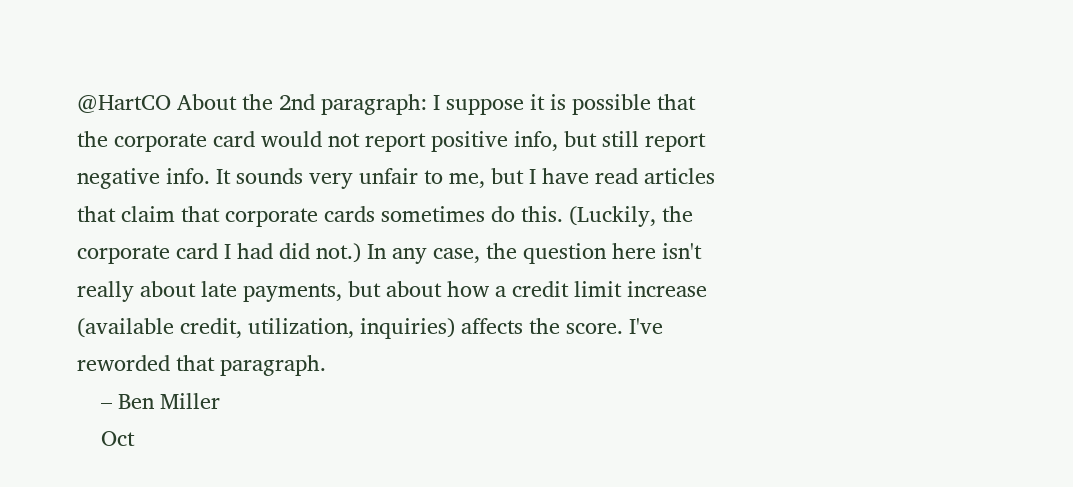@HartCO About the 2nd paragraph: I suppose it is possible that the corporate card would not report positive info, but still report negative info. It sounds very unfair to me, but I have read articles that claim that corporate cards sometimes do this. (Luckily, the corporate card I had did not.) In any case, the question here isn't really about late payments, but about how a credit limit increase (available credit, utilization, inquiries) affects the score. I've reworded that paragraph.
    – Ben Miller
    Oct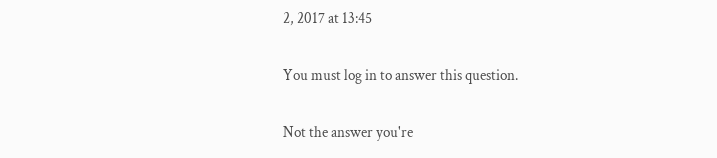2, 2017 at 13:45

You must log in to answer this question.

Not the answer you're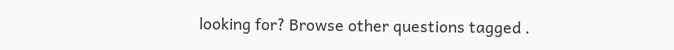looking for? Browse other questions tagged .